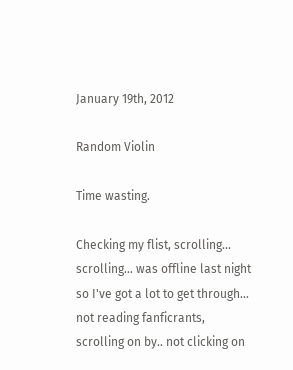January 19th, 2012

Random Violin

Time wasting.

Checking my flist, scrolling... scrolling... was offline last night so I've got a lot to get through... not reading fanficrants, scrolling on by.. not clicking on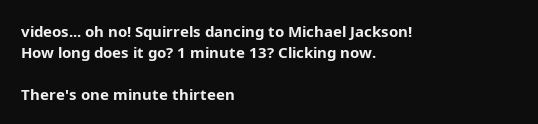videos... oh no! Squirrels dancing to Michael Jackson! How long does it go? 1 minute 13? Clicking now.

There's one minute thirteen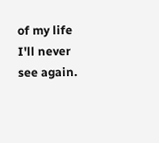of my life I'll never see again.